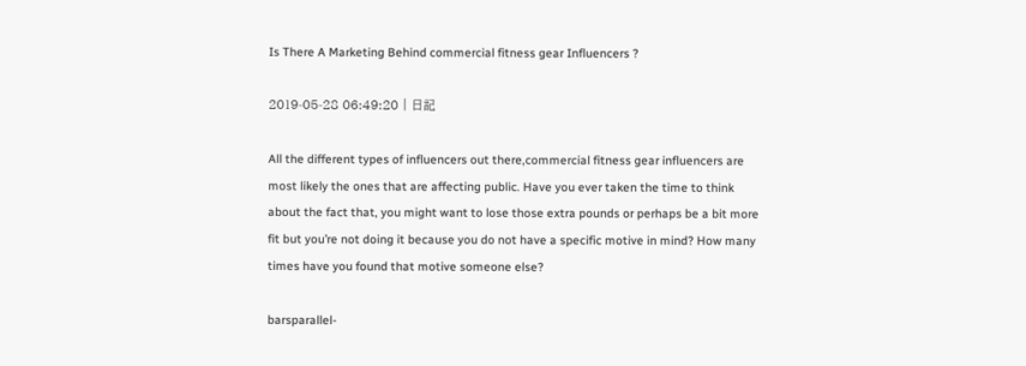Is There A Marketing Behind commercial fitness gear Influencers ?

2019-05-28 06:49:20 | 日記

All the different types of influencers out there,commercial fitness gear influencers are most likely the ones that are affecting public. Have you ever taken the time to think about the fact that, you might want to lose those extra pounds or perhaps be a bit more fit but you’re not doing it because you do not have a specific motive in mind? How many times have you found that motive someone else?

barsparallel-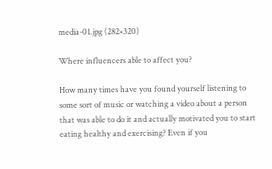media-01.jpg (282×320)

Where influencers able to affect you?

How many times have you found yourself listening to some sort of music or watching a video about a person that was able to do it and actually motivated you to start eating healthy and exercising? Even if you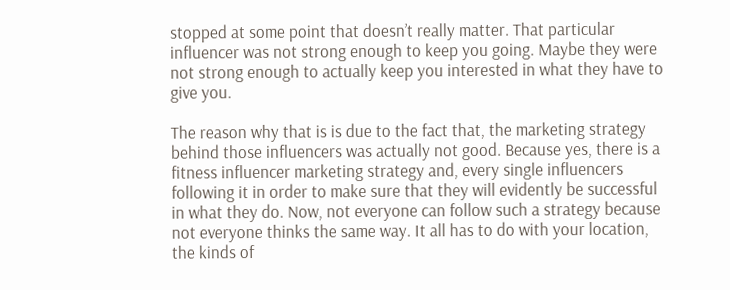stopped at some point that doesn’t really matter. That particular influencer was not strong enough to keep you going. Maybe they were not strong enough to actually keep you interested in what they have to give you.

The reason why that is is due to the fact that, the marketing strategy behind those influencers was actually not good. Because yes, there is a fitness influencer marketing strategy and, every single influencers following it in order to make sure that they will evidently be successful in what they do. Now, not everyone can follow such a strategy because not everyone thinks the same way. It all has to do with your location, the kinds of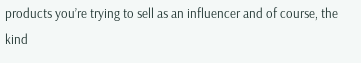products you’re trying to sell as an influencer and of course, the kind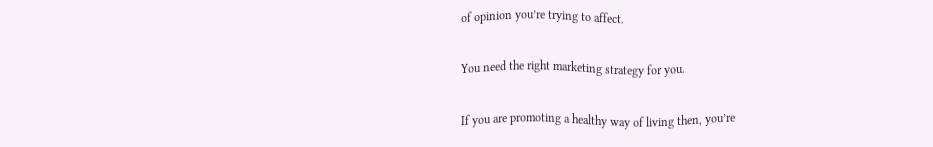of opinion you’re trying to affect.

You need the right marketing strategy for you.

If you are promoting a healthy way of living then, you’re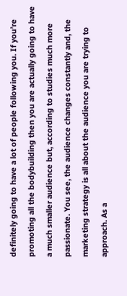definitely going to have a lot of people following you. If you’re promoting all the bodybuilding then you are actually going to have a much smaller audience but, according to studies much more passionate. You see, the audience changes constantly and, the marketing strategy is all about the audience you are trying to approach. As a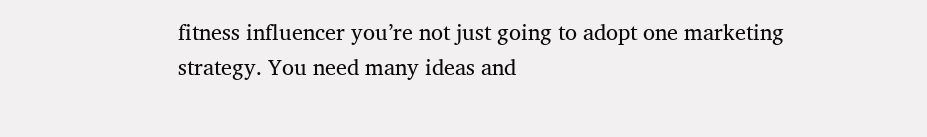fitness influencer you’re not just going to adopt one marketing strategy. You need many ideas and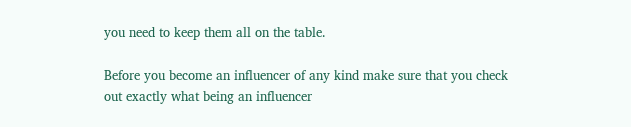you need to keep them all on the table.

Before you become an influencer of any kind make sure that you check out exactly what being an influencer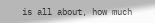is all about, how much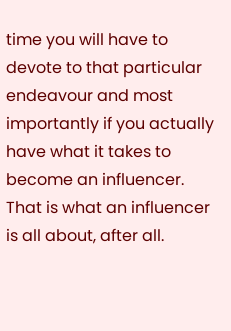time you will have to devote to that particular endeavour and most importantly if you actually have what it takes to become an influencer. That is what an influencer is all about, after all.